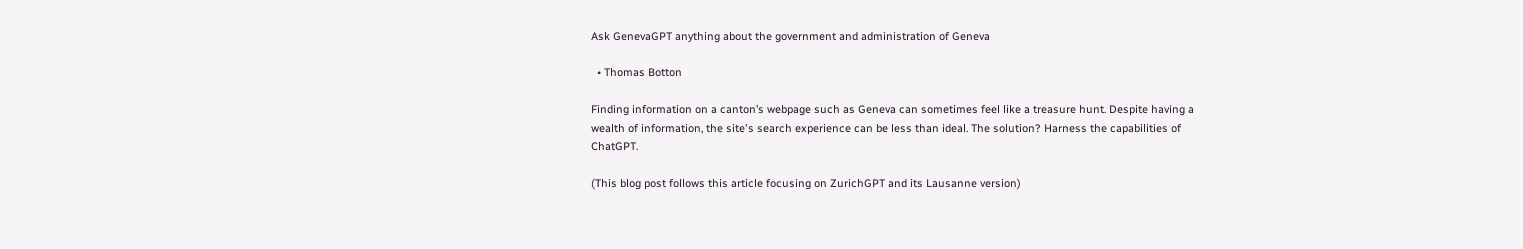Ask GenevaGPT anything about the government and administration of Geneva

  • Thomas Botton

Finding information on a canton’s webpage such as Geneva can sometimes feel like a treasure hunt. Despite having a wealth of information, the site's search experience can be less than ideal. The solution? Harness the capabilities of ChatGPT.

(This blog post follows this article focusing on ZurichGPT and its Lausanne version)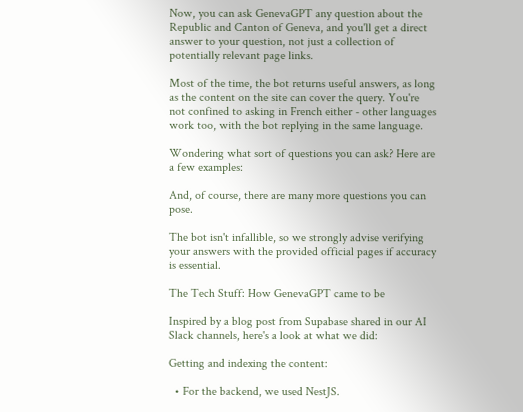Now, you can ask GenevaGPT any question about the Republic and Canton of Geneva, and you'll get a direct answer to your question, not just a collection of potentially relevant page links.

Most of the time, the bot returns useful answers, as long as the content on the site can cover the query. You're not confined to asking in French either - other languages work too, with the bot replying in the same language.

Wondering what sort of questions you can ask? Here are a few examples:

And, of course, there are many more questions you can pose.

The bot isn't infallible, so we strongly advise verifying your answers with the provided official pages if accuracy is essential.

The Tech Stuff: How GenevaGPT came to be

Inspired by a blog post from Supabase shared in our AI Slack channels, here's a look at what we did:

Getting and indexing the content:

  • For the backend, we used NestJS.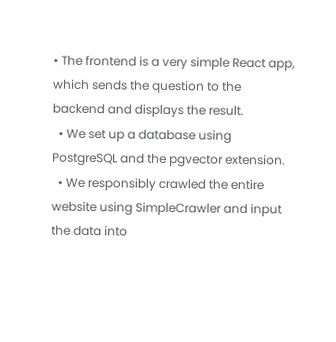• The frontend is a very simple React app, which sends the question to the backend and displays the result.
  • We set up a database using PostgreSQL and the pgvector extension.
  • We responsibly crawled the entire website using SimpleCrawler and input the data into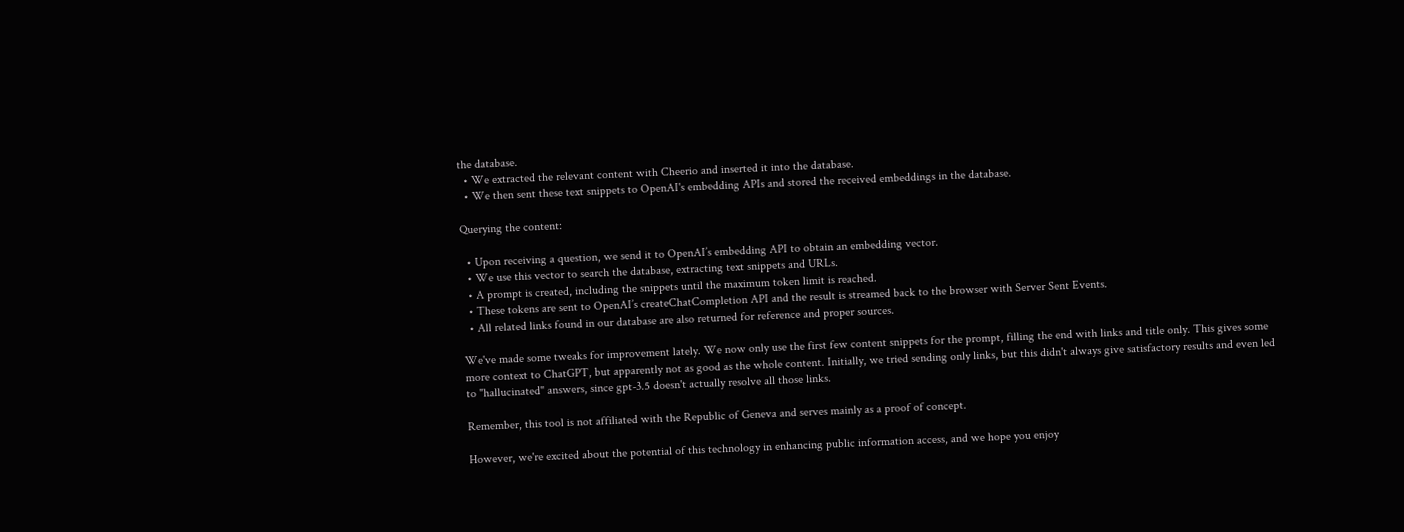the database.
  • We extracted the relevant content with Cheerio and inserted it into the database.
  • We then sent these text snippets to OpenAI's embedding APIs and stored the received embeddings in the database.

Querying the content:

  • Upon receiving a question, we send it to OpenAI’s embedding API to obtain an embedding vector.
  • We use this vector to search the database, extracting text snippets and URLs.
  • A prompt is created, including the snippets until the maximum token limit is reached.
  • These tokens are sent to OpenAI’s createChatCompletion API and the result is streamed back to the browser with Server Sent Events.
  • All related links found in our database are also returned for reference and proper sources.

We've made some tweaks for improvement lately. We now only use the first few content snippets for the prompt, filling the end with links and title only. This gives some more context to ChatGPT, but apparently not as good as the whole content. Initially, we tried sending only links, but this didn't always give satisfactory results and even led to "hallucinated" answers, since gpt-3.5 doesn't actually resolve all those links.

Remember, this tool is not affiliated with the Republic of Geneva and serves mainly as a proof of concept.

However, we're excited about the potential of this technology in enhancing public information access, and we hope you enjoy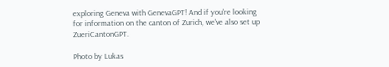exploring Geneva with GenevaGPT! And if you're looking for information on the canton of Zurich, we've also set up ZueriCantonGPT.

Photo by Lukas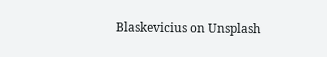Blaskevicius on Unsplash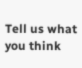Tell us what you think